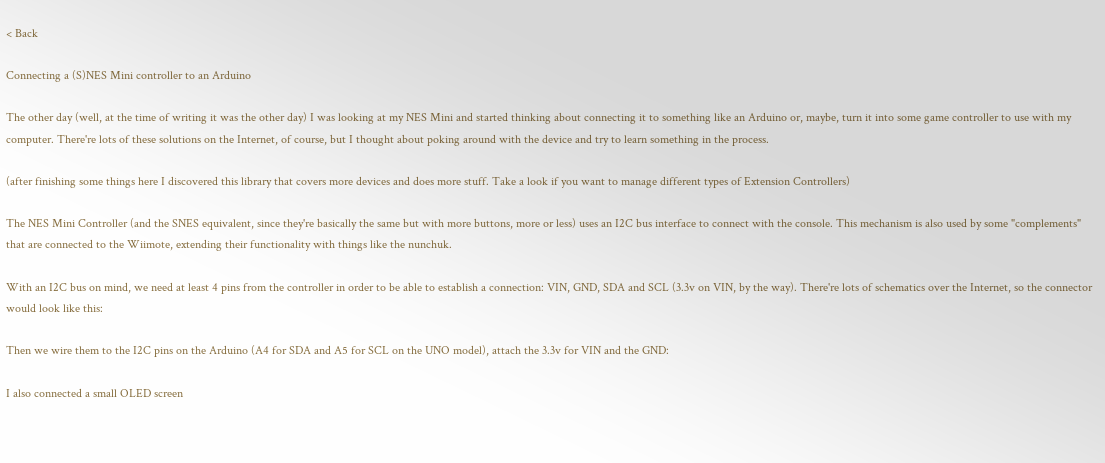< Back

Connecting a (S)NES Mini controller to an Arduino

The other day (well, at the time of writing it was the other day) I was looking at my NES Mini and started thinking about connecting it to something like an Arduino or, maybe, turn it into some game controller to use with my computer. There're lots of these solutions on the Internet, of course, but I thought about poking around with the device and try to learn something in the process.

(after finishing some things here I discovered this library that covers more devices and does more stuff. Take a look if you want to manage different types of Extension Controllers)

The NES Mini Controller (and the SNES equivalent, since they're basically the same but with more buttons, more or less) uses an I2C bus interface to connect with the console. This mechanism is also used by some "complements" that are connected to the Wiimote, extending their functionality with things like the nunchuk.

With an I2C bus on mind, we need at least 4 pins from the controller in order to be able to establish a connection: VIN, GND, SDA and SCL (3.3v on VIN, by the way). There're lots of schematics over the Internet, so the connector would look like this:

Then we wire them to the I2C pins on the Arduino (A4 for SDA and A5 for SCL on the UNO model), attach the 3.3v for VIN and the GND:

I also connected a small OLED screen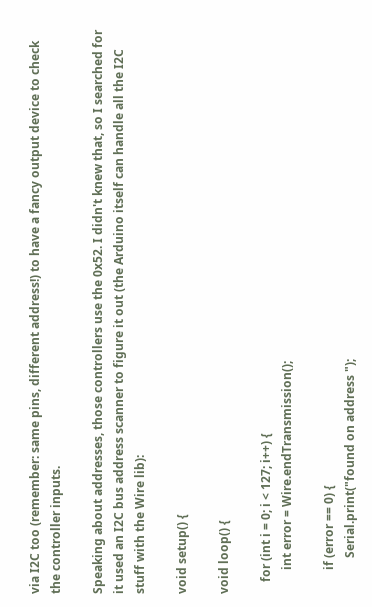via I2C too (remember: same pins, different address!) to have a fancy output device to check the controller inputs.

Speaking about addresses, those controllers use the 0x52. I didn't knew that, so I searched for it used an I2C bus address scanner to figure it out (the Arduino itself can handle all the I2C stuff with the Wire lib):

void setup() {

void loop() {

    for (int i = 0; i < 127; i++) {
        int error = Wire.endTransmission();

        if (error == 0) {
            Serial.print("found on address ");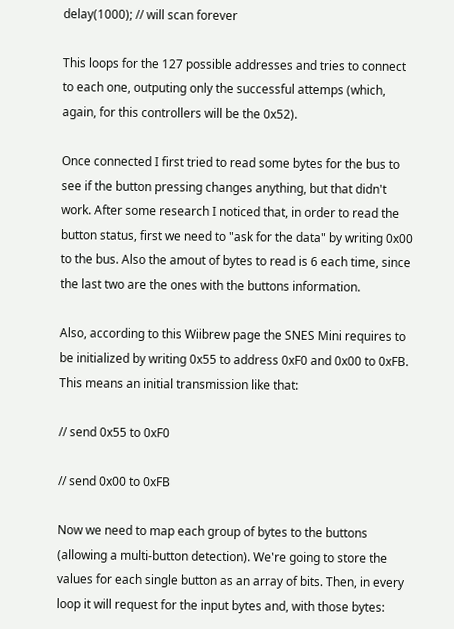delay(1000); // will scan forever

This loops for the 127 possible addresses and tries to connect to each one, outputing only the successful attemps (which, again, for this controllers will be the 0x52).

Once connected I first tried to read some bytes for the bus to see if the button pressing changes anything, but that didn't work. After some research I noticed that, in order to read the button status, first we need to "ask for the data" by writing 0x00 to the bus. Also the amout of bytes to read is 6 each time, since the last two are the ones with the buttons information.

Also, according to this Wiibrew page the SNES Mini requires to be initialized by writing 0x55 to address 0xF0 and 0x00 to 0xFB. This means an initial transmission like that:

// send 0x55 to 0xF0

// send 0x00 to 0xFB

Now we need to map each group of bytes to the buttons (allowing a multi-button detection). We're going to store the values for each single button as an array of bits. Then, in every loop it will request for the input bytes and, with those bytes: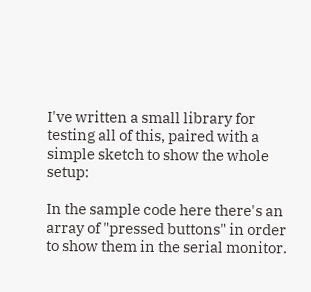I've written a small library for testing all of this, paired with a simple sketch to show the whole setup:

In the sample code here there's an array of "pressed buttons" in order to show them in the serial monitor.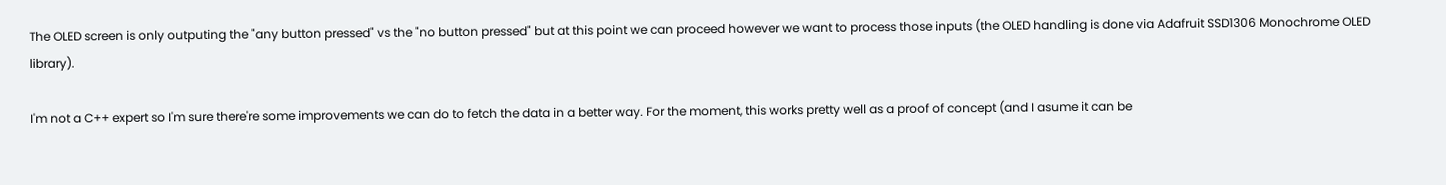The OLED screen is only outputing the "any button pressed" vs the "no button pressed" but at this point we can proceed however we want to process those inputs (the OLED handling is done via Adafruit SSD1306 Monochrome OLED library).

I'm not a C++ expert so I'm sure there're some improvements we can do to fetch the data in a better way. For the moment, this works pretty well as a proof of concept (and I asume it can be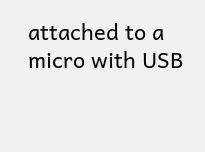attached to a micro with USB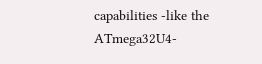capabilities -like the ATmega32U4-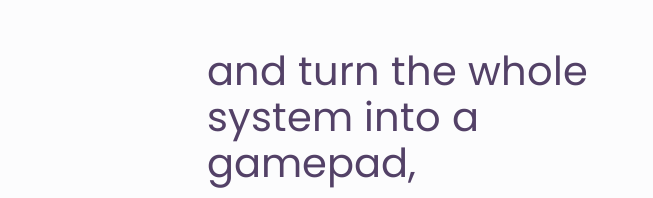and turn the whole system into a gamepad,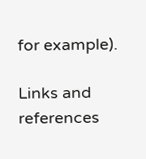for example).

Links and references